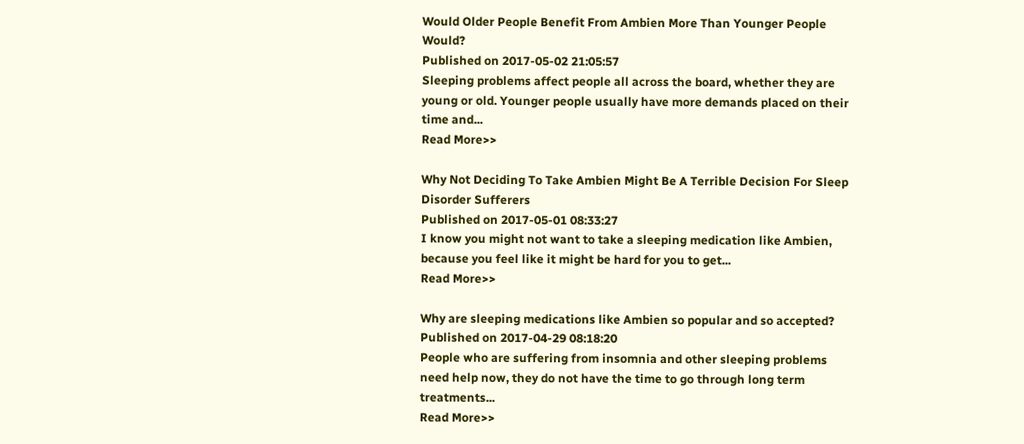Would Older People Benefit From Ambien More Than Younger People Would?
Published on 2017-05-02 21:05:57
Sleeping problems affect people all across the board, whether they are young or old. Younger people usually have more demands placed on their time and...
Read More>>

Why Not Deciding To Take Ambien Might Be A Terrible Decision For Sleep Disorder Sufferers
Published on 2017-05-01 08:33:27
I know you might not want to take a sleeping medication like Ambien, because you feel like it might be hard for you to get...
Read More>>

Why are sleeping medications like Ambien so popular and so accepted?
Published on 2017-04-29 08:18:20
People who are suffering from insomnia and other sleeping problems need help now, they do not have the time to go through long term treatments...
Read More>>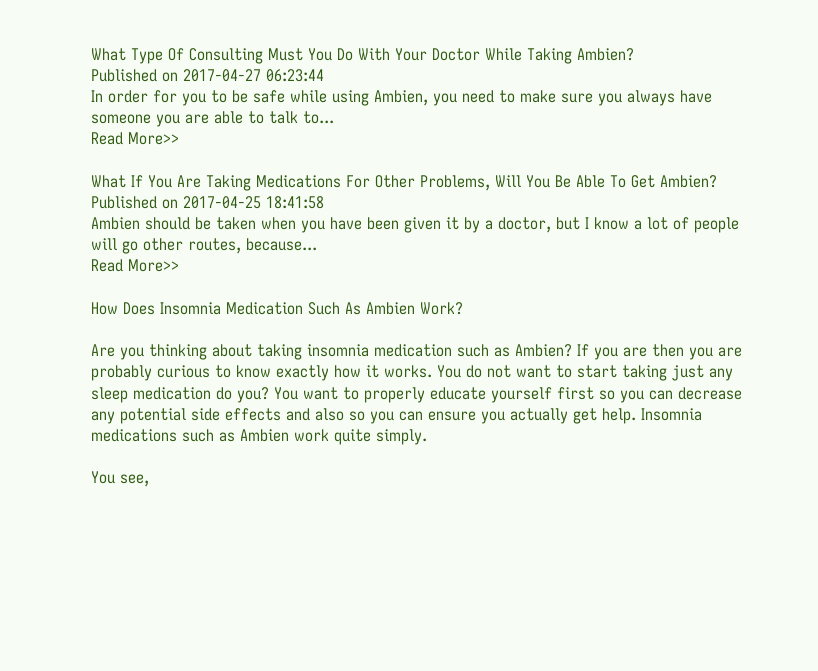What Type Of Consulting Must You Do With Your Doctor While Taking Ambien?
Published on 2017-04-27 06:23:44
In order for you to be safe while using Ambien, you need to make sure you always have someone you are able to talk to...
Read More>>

What If You Are Taking Medications For Other Problems, Will You Be Able To Get Ambien?
Published on 2017-04-25 18:41:58
Ambien should be taken when you have been given it by a doctor, but I know a lot of people will go other routes, because...
Read More>>

How Does Insomnia Medication Such As Ambien Work?

Are you thinking about taking insomnia medication such as Ambien? If you are then you are probably curious to know exactly how it works. You do not want to start taking just any sleep medication do you? You want to properly educate yourself first so you can decrease any potential side effects and also so you can ensure you actually get help. Insomnia medications such as Ambien work quite simply.

You see,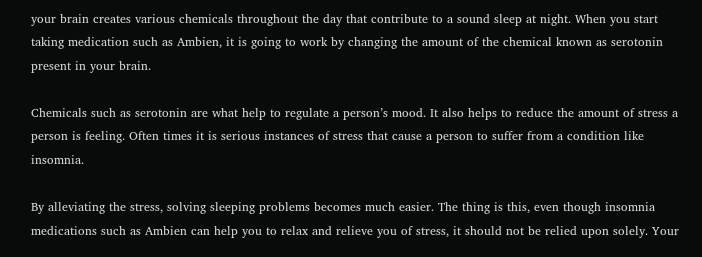your brain creates various chemicals throughout the day that contribute to a sound sleep at night. When you start taking medication such as Ambien, it is going to work by changing the amount of the chemical known as serotonin present in your brain.

Chemicals such as serotonin are what help to regulate a person’s mood. It also helps to reduce the amount of stress a person is feeling. Often times it is serious instances of stress that cause a person to suffer from a condition like insomnia.

By alleviating the stress, solving sleeping problems becomes much easier. The thing is this, even though insomnia medications such as Ambien can help you to relax and relieve you of stress, it should not be relied upon solely. Your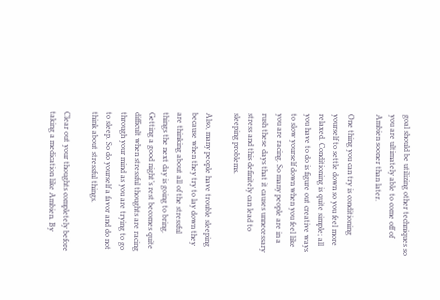goal should be utilizing other techniques so you are ultimately able to come off of Ambien sooner than later.

One thing you can try is conditioning yourself to settle down so you feel more relaxed. Conditioning is quite simple; all you have to do is figure out creative ways to slow yourself down when you feel like you are racing. So many people are in a rush these days that it causes unnecessary stress and this definitely can lead to sleeping problems.

Also, many people have trouble sleeping because when they try to lay down they are thinking about all of the stressful things the next day is going to bring. Getting a good night’s rest becomes quite difficult when stressful thoughts are racing through your mind as you are trying to go to sleep. So do yourself a favor and do not think about stressful things.

Clear out your thoughts completely before taking a medication like Ambien. By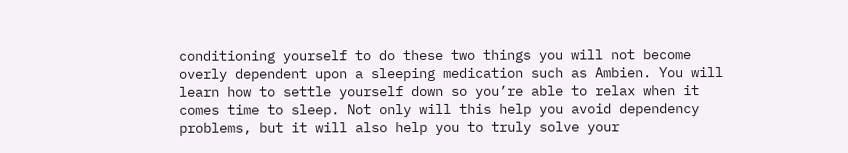conditioning yourself to do these two things you will not become overly dependent upon a sleeping medication such as Ambien. You will learn how to settle yourself down so you’re able to relax when it comes time to sleep. Not only will this help you avoid dependency problems, but it will also help you to truly solve your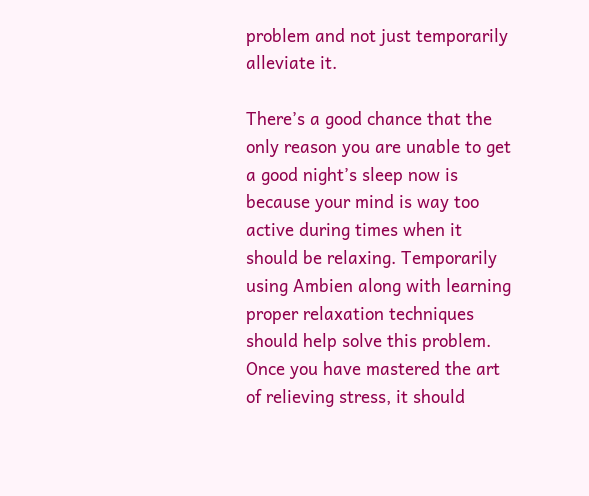problem and not just temporarily alleviate it.

There’s a good chance that the only reason you are unable to get a good night’s sleep now is because your mind is way too active during times when it should be relaxing. Temporarily using Ambien along with learning proper relaxation techniques should help solve this problem.
Once you have mastered the art of relieving stress, it should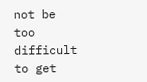not be too difficult to get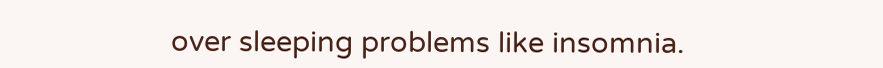over sleeping problems like insomnia.